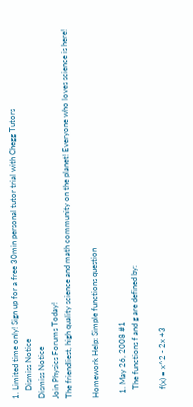1. Limited time only! Sign up for a free 30min personal tutor trial with Chegg Tutors
    Dismiss Notice
Dismiss Notice
Join Physics Forums Today!
The friendliest, high quality science and math community on the planet! Everyone who loves science is here!

Homework Help: Simple functions question

  1. May 26, 2008 #1
    The functions f and g are defined by:

    f(x) = x^2 - 2x +3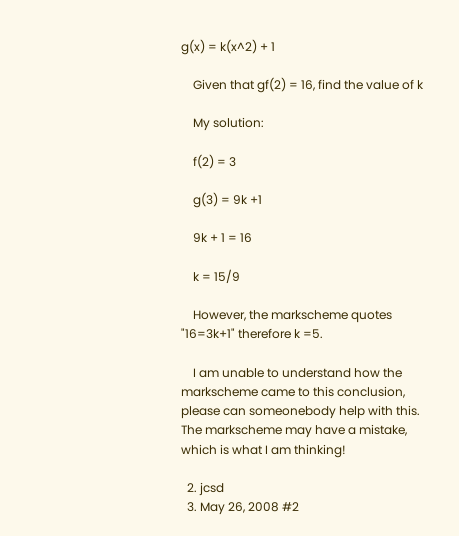g(x) = k(x^2) + 1

    Given that gf(2) = 16, find the value of k

    My solution:

    f(2) = 3

    g(3) = 9k +1

    9k + 1 = 16

    k = 15/9

    However, the markscheme quotes "16=3k+1" therefore k =5.

    I am unable to understand how the markscheme came to this conclusion, please can someonebody help with this. The markscheme may have a mistake, which is what I am thinking!

  2. jcsd
  3. May 26, 2008 #2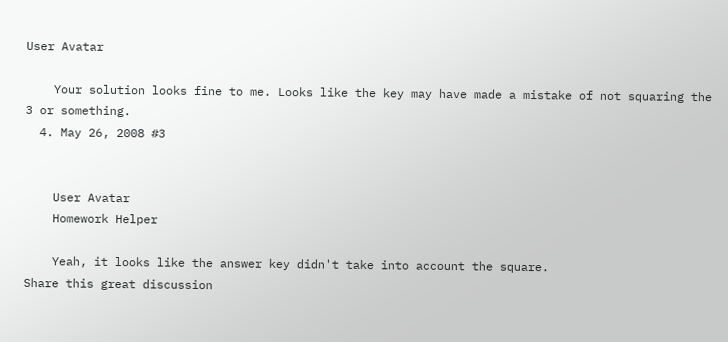User Avatar

    Your solution looks fine to me. Looks like the key may have made a mistake of not squaring the 3 or something.
  4. May 26, 2008 #3


    User Avatar
    Homework Helper

    Yeah, it looks like the answer key didn't take into account the square.
Share this great discussion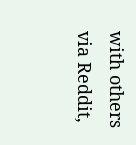with others via Reddit,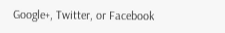Google+, Twitter, or Facebook